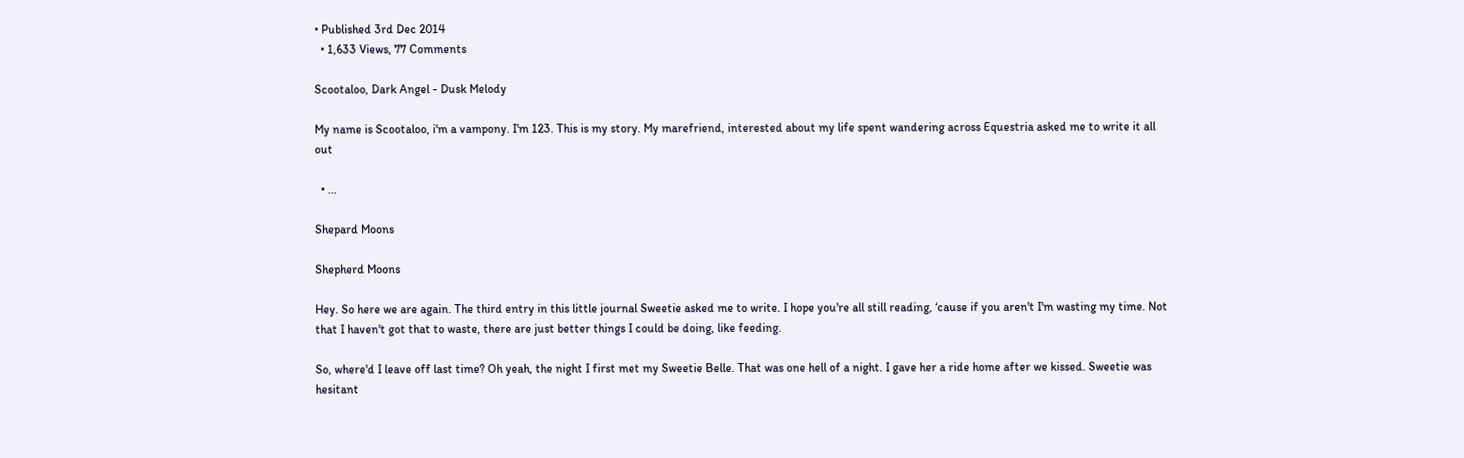• Published 3rd Dec 2014
  • 1,633 Views, 77 Comments

Scootaloo, Dark Angel - Dusk Melody

My name is Scootaloo, i'm a vampony. I'm 123. This is my story. My marefriend, interested about my life spent wandering across Equestria asked me to write it all out

  • ...

Shepard Moons

Shepherd Moons

Hey. So here we are again. The third entry in this little journal Sweetie asked me to write. I hope you're all still reading, ‘cause if you aren't I'm wasting my time. Not that I haven't got that to waste, there are just better things I could be doing, like feeding.

So, where'd I leave off last time? Oh yeah, the night I first met my Sweetie Belle. That was one hell of a night. I gave her a ride home after we kissed. Sweetie was hesitant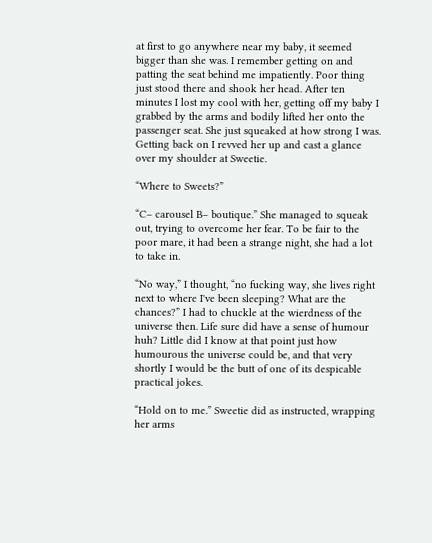at first to go anywhere near my baby, it seemed bigger than she was. I remember getting on and patting the seat behind me impatiently. Poor thing just stood there and shook her head. After ten minutes I lost my cool with her, getting off my baby I grabbed by the arms and bodily lifted her onto the passenger seat. She just squeaked at how strong I was. Getting back on I revved her up and cast a glance over my shoulder at Sweetie.

“Where to Sweets?”

“C– carousel B– boutique.” She managed to squeak out, trying to overcome her fear. To be fair to the poor mare, it had been a strange night, she had a lot to take in.

“No way,” I thought, “no fucking way, she lives right next to where I've been sleeping? What are the chances?” I had to chuckle at the wierdness of the universe then. Life sure did have a sense of humour huh? Little did I know at that point just how humourous the universe could be, and that very shortly I would be the butt of one of its despicable practical jokes.

“Hold on to me.” Sweetie did as instructed, wrapping her arms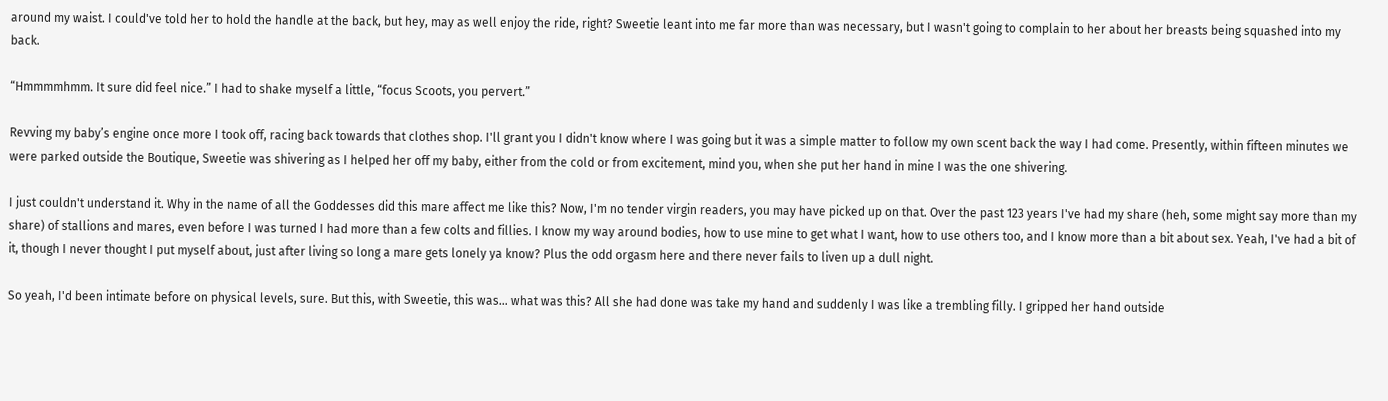around my waist. I could've told her to hold the handle at the back, but hey, may as well enjoy the ride, right? Sweetie leant into me far more than was necessary, but I wasn't going to complain to her about her breasts being squashed into my back.

“Hmmmmhmm. It sure did feel nice.” I had to shake myself a little, “focus Scoots, you pervert.”

Revving my baby’s engine once more I took off, racing back towards that clothes shop. I'll grant you I didn't know where I was going but it was a simple matter to follow my own scent back the way I had come. Presently, within fifteen minutes we were parked outside the Boutique, Sweetie was shivering as I helped her off my baby, either from the cold or from excitement, mind you, when she put her hand in mine I was the one shivering.

I just couldn't understand it. Why in the name of all the Goddesses did this mare affect me like this? Now, I'm no tender virgin readers, you may have picked up on that. Over the past 123 years I've had my share (heh, some might say more than my share) of stallions and mares, even before I was turned I had more than a few colts and fillies. I know my way around bodies, how to use mine to get what I want, how to use others too, and I know more than a bit about sex. Yeah, I've had a bit of it, though I never thought I put myself about, just after living so long a mare gets lonely ya know? Plus the odd orgasm here and there never fails to liven up a dull night.

So yeah, I'd been intimate before on physical levels, sure. But this, with Sweetie, this was… what was this? All she had done was take my hand and suddenly I was like a trembling filly. I gripped her hand outside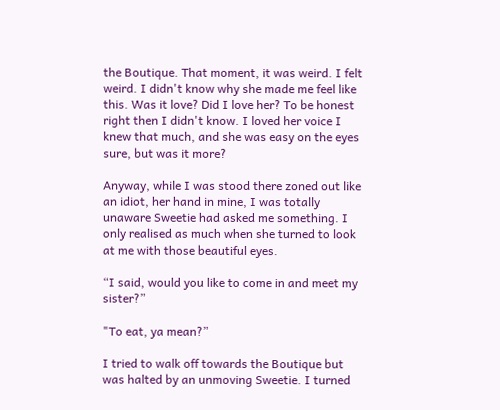the Boutique. That moment, it was weird. I felt weird. I didn't know why she made me feel like this. Was it love? Did I love her? To be honest right then I didn't know. I loved her voice I knew that much, and she was easy on the eyes sure, but was it more?

Anyway, while I was stood there zoned out like an idiot, her hand in mine, I was totally unaware Sweetie had asked me something. I only realised as much when she turned to look at me with those beautiful eyes.

“I said, would you like to come in and meet my sister?”

"To eat, ya mean?”

I tried to walk off towards the Boutique but was halted by an unmoving Sweetie. I turned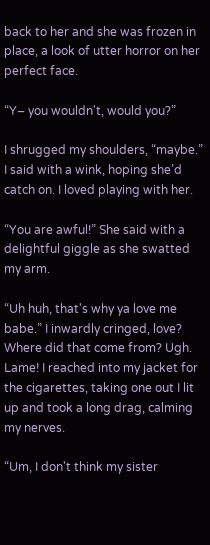back to her and she was frozen in place, a look of utter horror on her perfect face.

“Y– you wouldn't, would you?”

I shrugged my shoulders, “maybe.” I said with a wink, hoping she’d catch on. I loved playing with her.

“You are awful!” She said with a delightful giggle as she swatted my arm.

“Uh huh, that's why ya love me babe.” I inwardly cringed, love? Where did that come from? Ugh. Lame! I reached into my jacket for the cigarettes, taking one out I lit up and took a long drag, calming my nerves.

“Um, I don't think my sister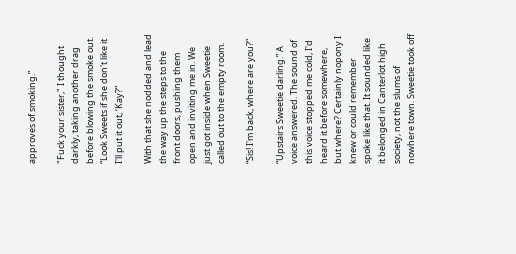approves of smoking.”

"Fuck your sister," I thought darkly, taking another drag before blowing the smoke out. “Look Sweets if she don't like it I'll put it out, ‘Kay?”

With that she nodded and lead the way up the steps to the front doors, pushing them open and inviting me in. We just got inside when Sweetie called out to the empty room.

“Sis! I'm back, where are you?”

“Upstairs Sweetie darling.” A voice answered. The sound of this voice stopped me cold, I'd heard it before somewhere, but where? Certainly nopony I knew or could remember spoke like that. It sounded like it belonged in Canterlot high society, not the slums of nowhere town. Sweetie took off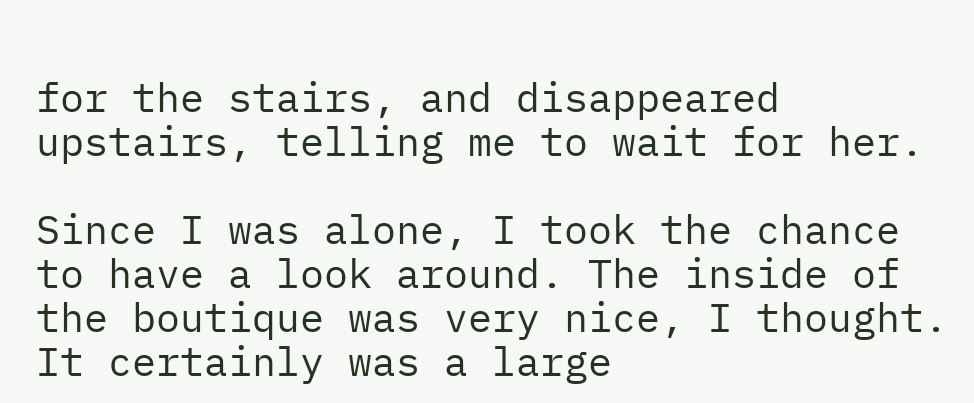for the stairs, and disappeared upstairs, telling me to wait for her.

Since I was alone, I took the chance to have a look around. The inside of the boutique was very nice, I thought. It certainly was a large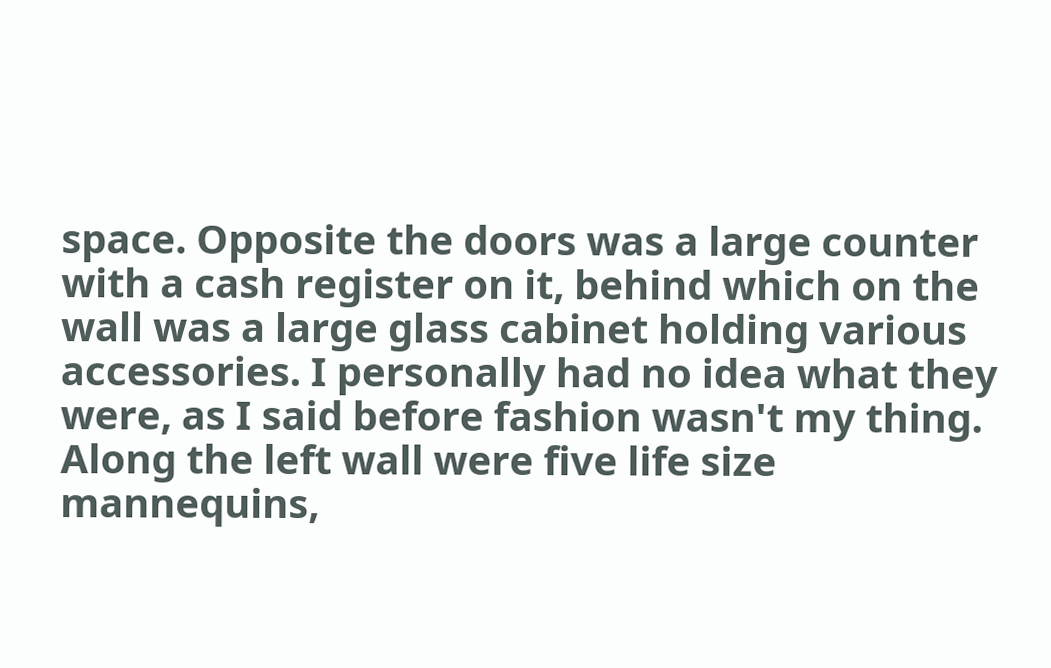space. Opposite the doors was a large counter with a cash register on it, behind which on the wall was a large glass cabinet holding various accessories. I personally had no idea what they were, as I said before fashion wasn't my thing. Along the left wall were five life size mannequins,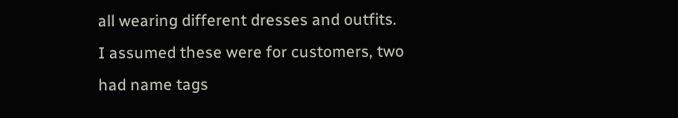all wearing different dresses and outfits. I assumed these were for customers, two had name tags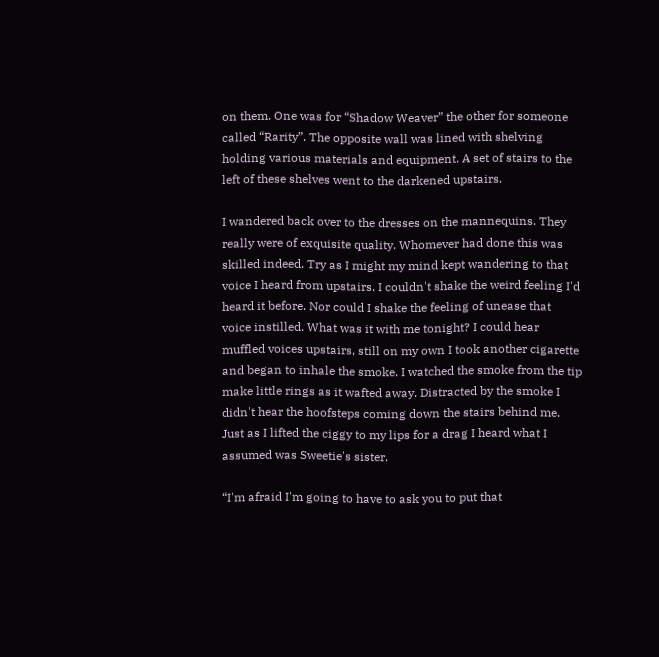on them. One was for “Shadow Weaver” the other for someone called “Rarity”. The opposite wall was lined with shelving holding various materials and equipment. A set of stairs to the left of these shelves went to the darkened upstairs.

I wandered back over to the dresses on the mannequins. They really were of exquisite quality. Whomever had done this was skilled indeed. Try as I might my mind kept wandering to that voice I heard from upstairs. I couldn't shake the weird feeling I'd heard it before. Nor could I shake the feeling of unease that voice instilled. What was it with me tonight? I could hear muffled voices upstairs, still on my own I took another cigarette and began to inhale the smoke. I watched the smoke from the tip make little rings as it wafted away. Distracted by the smoke I didn't hear the hoofsteps coming down the stairs behind me. Just as I lifted the ciggy to my lips for a drag I heard what I assumed was Sweetie's sister.

“I'm afraid I'm going to have to ask you to put that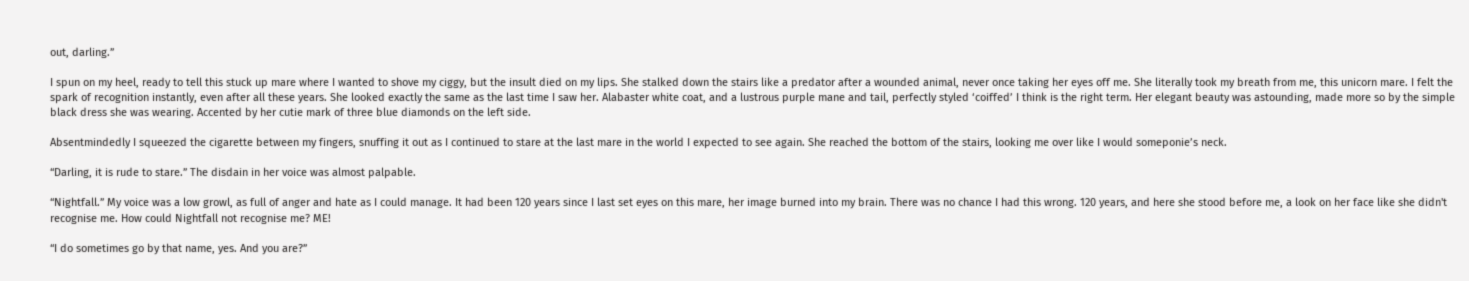out, darling.”

I spun on my heel, ready to tell this stuck up mare where I wanted to shove my ciggy, but the insult died on my lips. She stalked down the stairs like a predator after a wounded animal, never once taking her eyes off me. She literally took my breath from me, this unicorn mare. I felt the spark of recognition instantly, even after all these years. She looked exactly the same as the last time I saw her. Alabaster white coat, and a lustrous purple mane and tail, perfectly styled ‘coiffed’ I think is the right term. Her elegant beauty was astounding, made more so by the simple black dress she was wearing. Accented by her cutie mark of three blue diamonds on the left side.

Absentmindedly I squeezed the cigarette between my fingers, snuffing it out as I continued to stare at the last mare in the world I expected to see again. She reached the bottom of the stairs, looking me over like I would someponie’s neck.

“Darling, it is rude to stare.” The disdain in her voice was almost palpable.

“Nightfall.” My voice was a low growl, as full of anger and hate as I could manage. It had been 120 years since I last set eyes on this mare, her image burned into my brain. There was no chance I had this wrong. 120 years, and here she stood before me, a look on her face like she didn't recognise me. How could Nightfall not recognise me? ME!

“I do sometimes go by that name, yes. And you are?”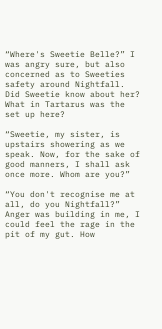“Where's Sweetie Belle?” I was angry sure, but also concerned as to Sweeties safety around Nightfall. Did Sweetie know about her? What in Tartarus was the set up here?

“Sweetie, my sister, is upstairs showering as we speak. Now, for the sake of good manners, I shall ask once more. Whom are you?”

“You don't recognise me at all, do you Nightfall?” Anger was building in me, I could feel the rage in the pit of my gut. How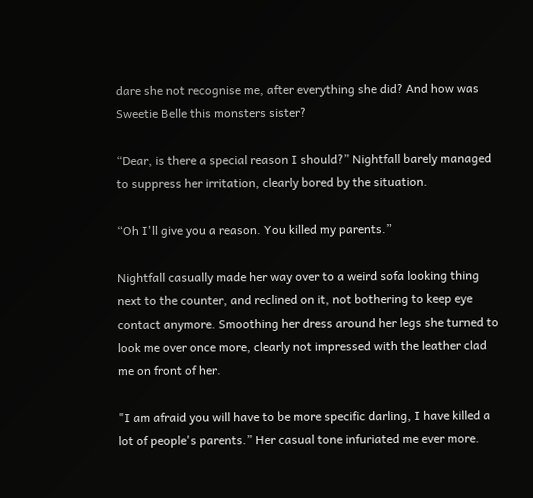dare she not recognise me, after everything she did? And how was Sweetie Belle this monsters sister?

“Dear, is there a special reason I should?” Nightfall barely managed to suppress her irritation, clearly bored by the situation.

“Oh I'll give you a reason. You killed my parents.”

Nightfall casually made her way over to a weird sofa looking thing next to the counter, and reclined on it, not bothering to keep eye contact anymore. Smoothing her dress around her legs she turned to look me over once more, clearly not impressed with the leather clad me on front of her.

"I am afraid you will have to be more specific darling, I have killed a lot of people's parents.” Her casual tone infuriated me ever more.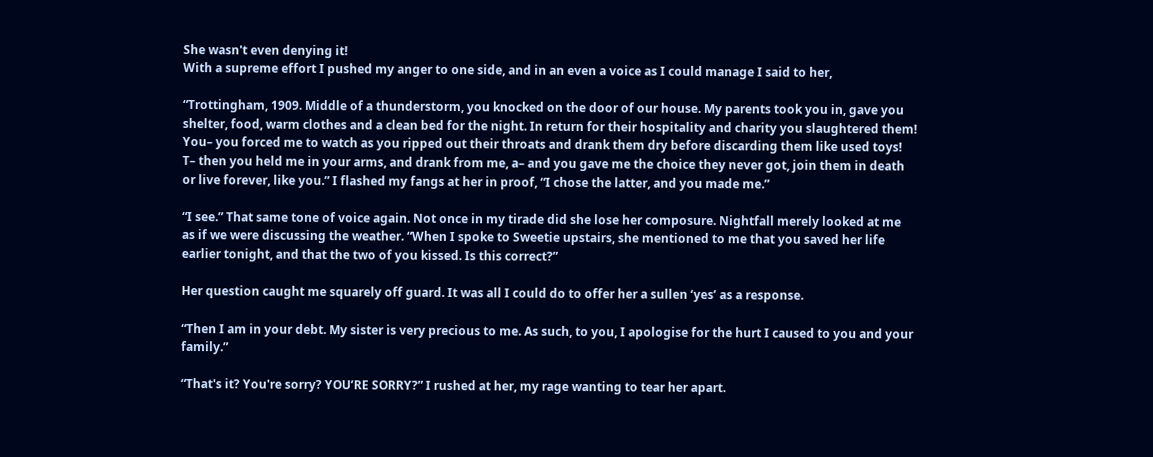She wasn't even denying it!
With a supreme effort I pushed my anger to one side, and in an even a voice as I could manage I said to her,

“Trottingham, 1909. Middle of a thunderstorm, you knocked on the door of our house. My parents took you in, gave you shelter, food, warm clothes and a clean bed for the night. In return for their hospitality and charity you slaughtered them! You– you forced me to watch as you ripped out their throats and drank them dry before discarding them like used toys! T– then you held me in your arms, and drank from me, a– and you gave me the choice they never got, join them in death or live forever, like you.” I flashed my fangs at her in proof, “I chose the latter, and you made me.”

“I see.” That same tone of voice again. Not once in my tirade did she lose her composure. Nightfall merely looked at me as if we were discussing the weather. “When I spoke to Sweetie upstairs, she mentioned to me that you saved her life earlier tonight, and that the two of you kissed. Is this correct?”

Her question caught me squarely off guard. It was all I could do to offer her a sullen ‘yes’ as a response.

“Then I am in your debt. My sister is very precious to me. As such, to you, I apologise for the hurt I caused to you and your family.”

“That's it? You're sorry? YOU’RE SORRY?” I rushed at her, my rage wanting to tear her apart.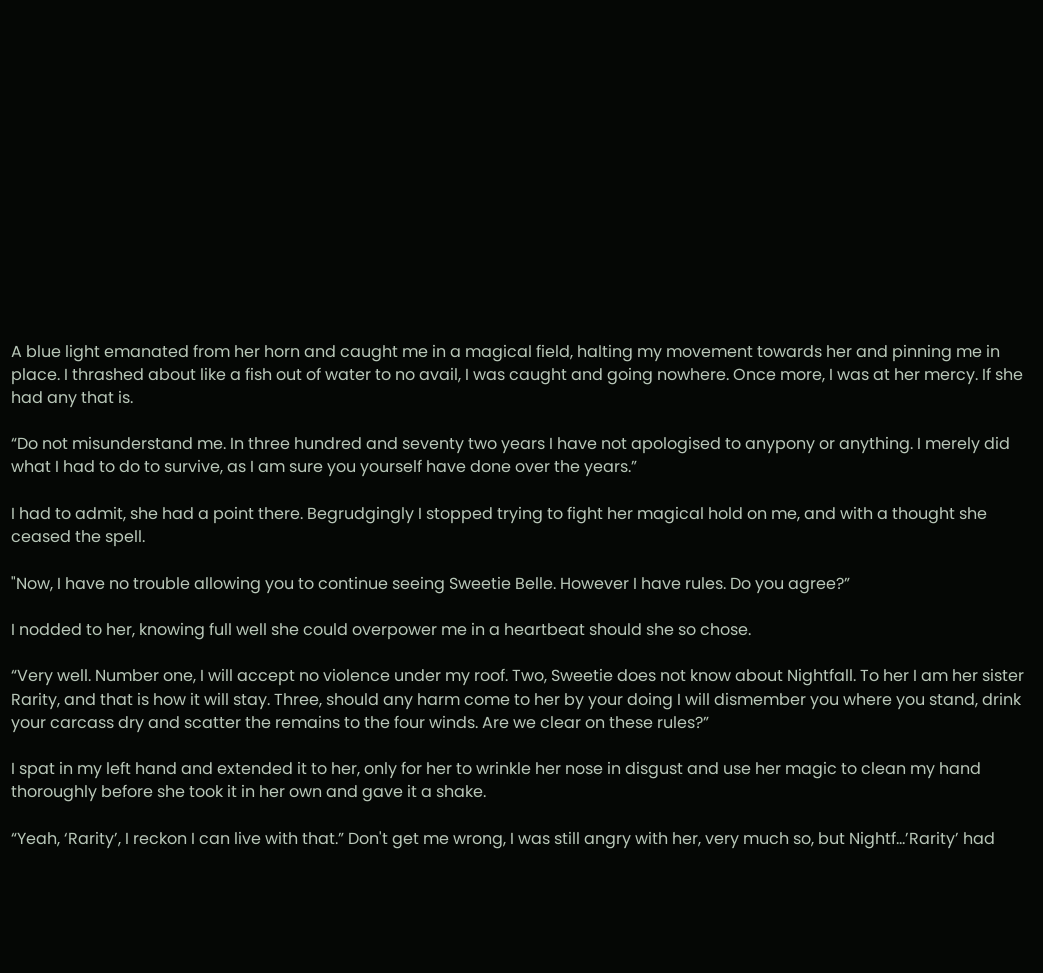A blue light emanated from her horn and caught me in a magical field, halting my movement towards her and pinning me in place. I thrashed about like a fish out of water to no avail, I was caught and going nowhere. Once more, I was at her mercy. If she had any that is.

“Do not misunderstand me. In three hundred and seventy two years I have not apologised to anypony or anything. I merely did what I had to do to survive, as I am sure you yourself have done over the years.”

I had to admit, she had a point there. Begrudgingly I stopped trying to fight her magical hold on me, and with a thought she ceased the spell.

"Now, I have no trouble allowing you to continue seeing Sweetie Belle. However I have rules. Do you agree?”

I nodded to her, knowing full well she could overpower me in a heartbeat should she so chose.

“Very well. Number one, I will accept no violence under my roof. Two, Sweetie does not know about Nightfall. To her I am her sister Rarity, and that is how it will stay. Three, should any harm come to her by your doing I will dismember you where you stand, drink your carcass dry and scatter the remains to the four winds. Are we clear on these rules?”

I spat in my left hand and extended it to her, only for her to wrinkle her nose in disgust and use her magic to clean my hand thoroughly before she took it in her own and gave it a shake.

“Yeah, ‘Rarity’, I reckon I can live with that.” Don't get me wrong, I was still angry with her, very much so, but Nightf…’Rarity’ had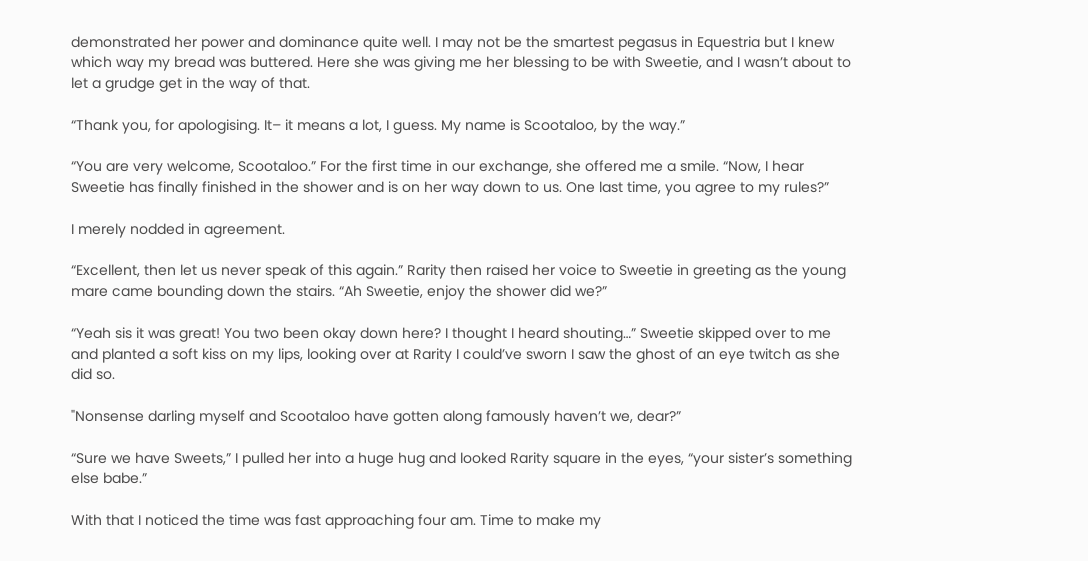demonstrated her power and dominance quite well. I may not be the smartest pegasus in Equestria but I knew which way my bread was buttered. Here she was giving me her blessing to be with Sweetie, and I wasn’t about to let a grudge get in the way of that.

“Thank you, for apologising. It– it means a lot, I guess. My name is Scootaloo, by the way.”

“You are very welcome, Scootaloo.” For the first time in our exchange, she offered me a smile. “Now, I hear Sweetie has finally finished in the shower and is on her way down to us. One last time, you agree to my rules?”

I merely nodded in agreement.

“Excellent, then let us never speak of this again.” Rarity then raised her voice to Sweetie in greeting as the young mare came bounding down the stairs. “Ah Sweetie, enjoy the shower did we?”

“Yeah sis it was great! You two been okay down here? I thought I heard shouting…” Sweetie skipped over to me and planted a soft kiss on my lips, looking over at Rarity I could’ve sworn I saw the ghost of an eye twitch as she did so.

"Nonsense darling myself and Scootaloo have gotten along famously haven’t we, dear?”

“Sure we have Sweets,” I pulled her into a huge hug and looked Rarity square in the eyes, “your sister’s something else babe.”

With that I noticed the time was fast approaching four am. Time to make my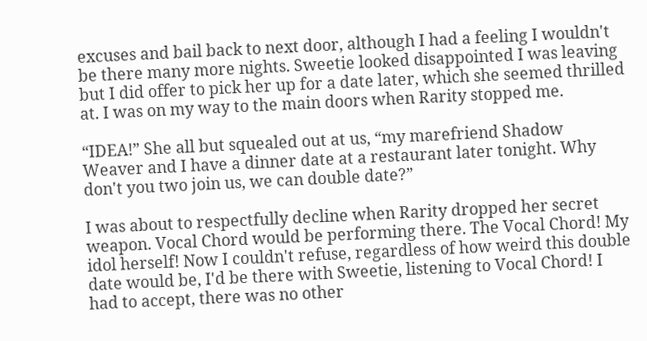excuses and bail back to next door, although I had a feeling I wouldn't be there many more nights. Sweetie looked disappointed I was leaving but I did offer to pick her up for a date later, which she seemed thrilled at. I was on my way to the main doors when Rarity stopped me.

“IDEA!” She all but squealed out at us, “my marefriend Shadow Weaver and I have a dinner date at a restaurant later tonight. Why don't you two join us, we can double date?”

I was about to respectfully decline when Rarity dropped her secret weapon. Vocal Chord would be performing there. The Vocal Chord! My idol herself! Now I couldn't refuse, regardless of how weird this double date would be, I'd be there with Sweetie, listening to Vocal Chord! I had to accept, there was no other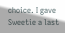choice. I gave Sweetie a last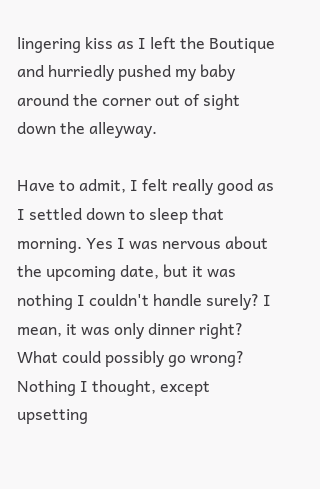lingering kiss as I left the Boutique and hurriedly pushed my baby around the corner out of sight down the alleyway.

Have to admit, I felt really good as I settled down to sleep that morning. Yes I was nervous about the upcoming date, but it was nothing I couldn't handle surely? I mean, it was only dinner right? What could possibly go wrong? Nothing I thought, except upsetting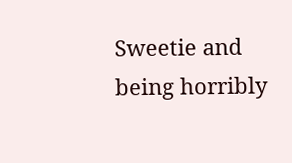Sweetie and being horribly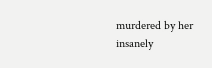murdered by her insanely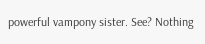powerful vampony sister. See? Nothing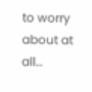to worry about at all…